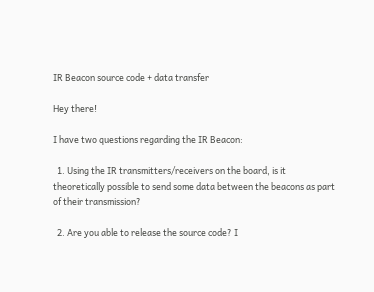IR Beacon source code + data transfer

Hey there!

I have two questions regarding the IR Beacon:

  1. Using the IR transmitters/receivers on the board, is it theoretically possible to send some data between the beacons as part of their transmission?

  2. Are you able to release the source code? I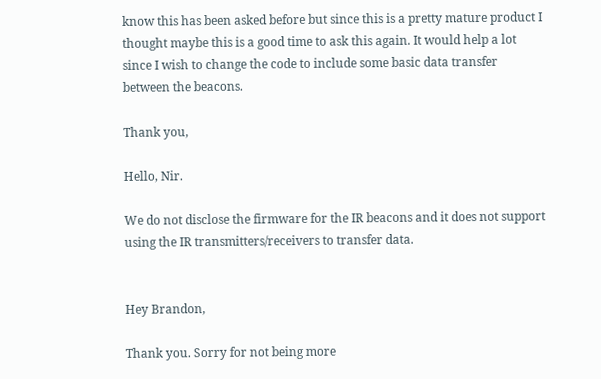know this has been asked before but since this is a pretty mature product I thought maybe this is a good time to ask this again. It would help a lot since I wish to change the code to include some basic data transfer between the beacons.

Thank you,

Hello, Nir.

We do not disclose the firmware for the IR beacons and it does not support using the IR transmitters/receivers to transfer data.


Hey Brandon,

Thank you. Sorry for not being more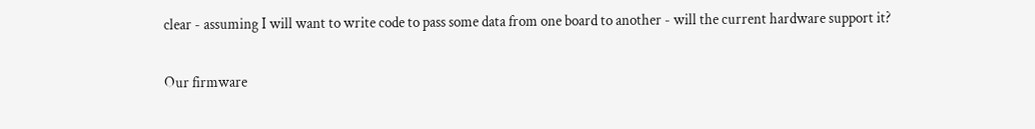clear - assuming I will want to write code to pass some data from one board to another - will the current hardware support it?


Our firmware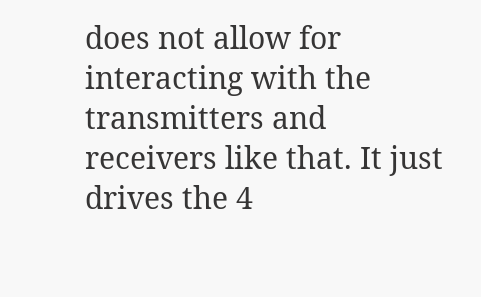does not allow for interacting with the transmitters and receivers like that. It just drives the 4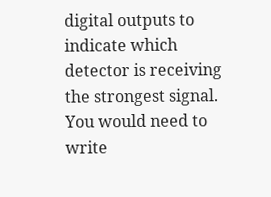digital outputs to indicate which detector is receiving the strongest signal. You would need to write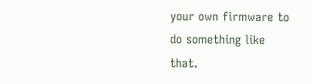your own firmware to do something like that.